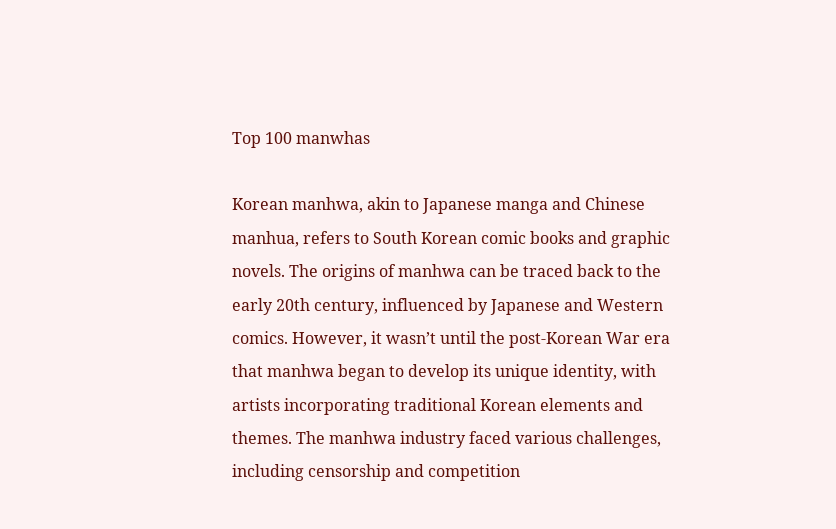Top 100 manwhas

Korean manhwa, akin to Japanese manga and Chinese manhua, refers to South Korean comic books and graphic novels. The origins of manhwa can be traced back to the early 20th century, influenced by Japanese and Western comics. However, it wasn’t until the post-Korean War era that manhwa began to develop its unique identity, with artists incorporating traditional Korean elements and themes. The manhwa industry faced various challenges, including censorship and competition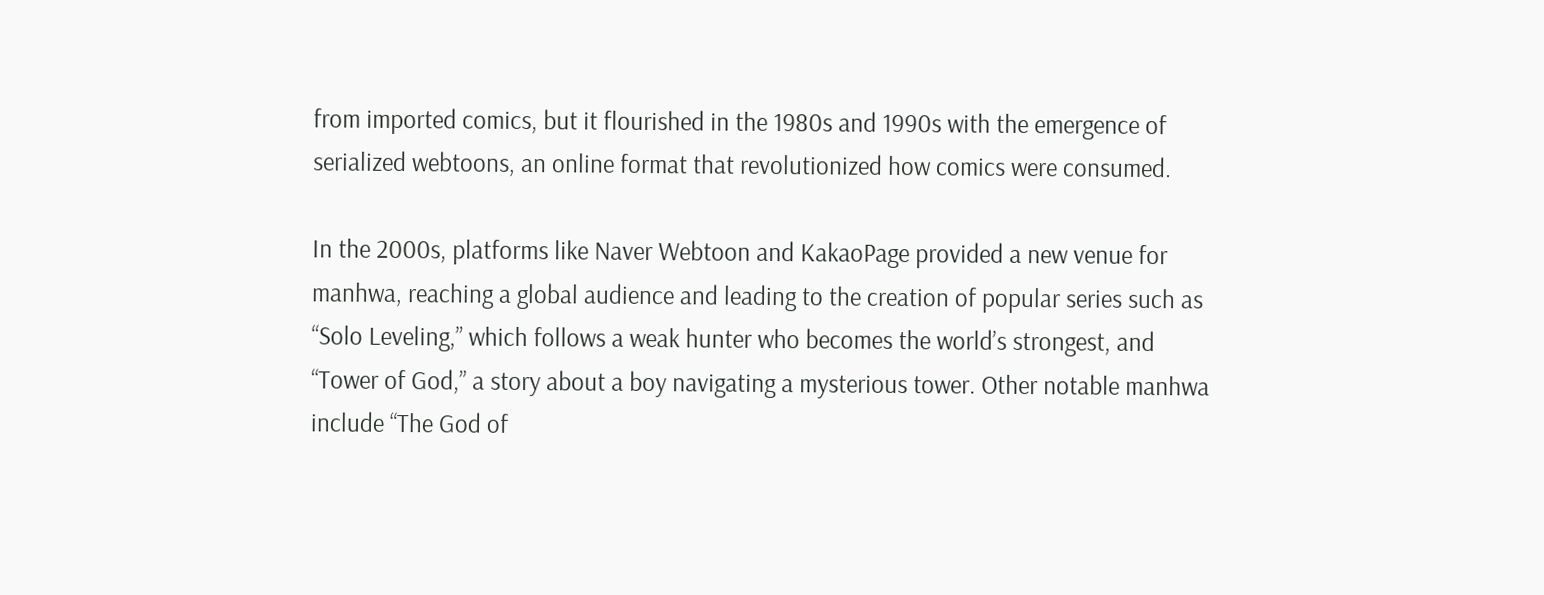from imported comics, but it flourished in the 1980s and 1990s with the emergence of serialized webtoons, an online format that revolutionized how comics were consumed.

In the 2000s, platforms like Naver Webtoon and KakaoPage provided a new venue for manhwa, reaching a global audience and leading to the creation of popular series such as “Solo Leveling,” which follows a weak hunter who becomes the world’s strongest, and “Tower of God,” a story about a boy navigating a mysterious tower. Other notable manhwa include “The God of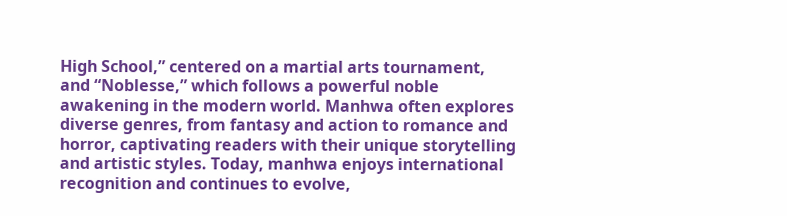High School,” centered on a martial arts tournament, and “Noblesse,” which follows a powerful noble awakening in the modern world. Manhwa often explores diverse genres, from fantasy and action to romance and horror, captivating readers with their unique storytelling and artistic styles. Today, manhwa enjoys international recognition and continues to evolve,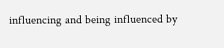influencing and being influenced by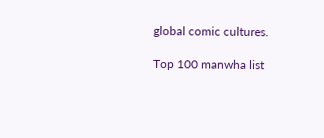global comic cultures.

Top 100 manwha list